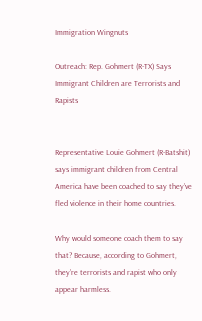Immigration Wingnuts

Outreach: Rep. Gohmert (R-TX) Says Immigrant Children are Terrorists and Rapists


Representative Louie Gohmert (R-Batshit) says immigrant children from Central America have been coached to say they’ve fled violence in their home countries.

Why would someone coach them to say that? Because, according to Gohmert, they’re terrorists and rapist who only appear harmless.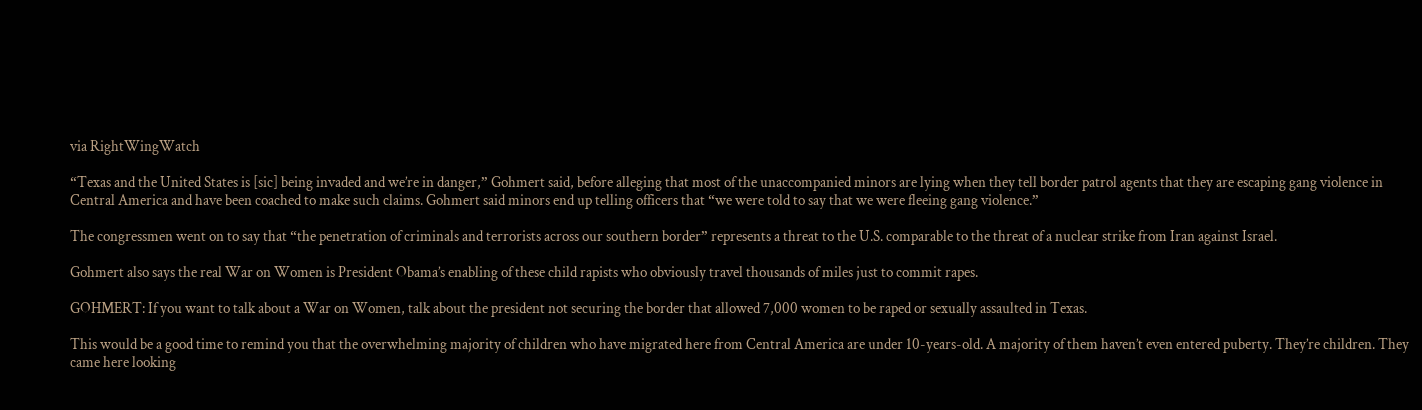via RightWingWatch

“Texas and the United States is [sic] being invaded and we’re in danger,” Gohmert said, before alleging that most of the unaccompanied minors are lying when they tell border patrol agents that they are escaping gang violence in Central America and have been coached to make such claims. Gohmert said minors end up telling officers that “we were told to say that we were fleeing gang violence.”

The congressmen went on to say that “the penetration of criminals and terrorists across our southern border” represents a threat to the U.S. comparable to the threat of a nuclear strike from Iran against Israel.

Gohmert also says the real War on Women is President Obama’s enabling of these child rapists who obviously travel thousands of miles just to commit rapes.

GOHMERT: If you want to talk about a War on Women, talk about the president not securing the border that allowed 7,000 women to be raped or sexually assaulted in Texas.

This would be a good time to remind you that the overwhelming majority of children who have migrated here from Central America are under 10-years-old. A majority of them haven’t even entered puberty. They’re children. They came here looking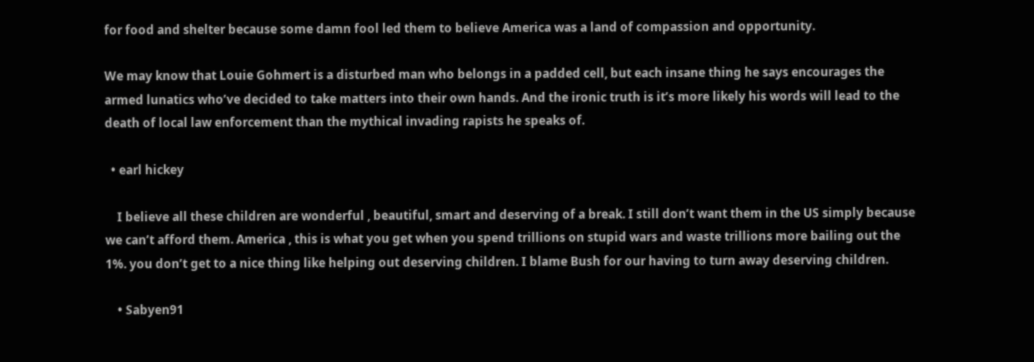for food and shelter because some damn fool led them to believe America was a land of compassion and opportunity.

We may know that Louie Gohmert is a disturbed man who belongs in a padded cell, but each insane thing he says encourages the armed lunatics who’ve decided to take matters into their own hands. And the ironic truth is it’s more likely his words will lead to the death of local law enforcement than the mythical invading rapists he speaks of.

  • earl hickey

    I believe all these children are wonderful , beautiful, smart and deserving of a break. I still don’t want them in the US simply because we can’t afford them. America , this is what you get when you spend trillions on stupid wars and waste trillions more bailing out the 1%. you don’t get to a nice thing like helping out deserving children. I blame Bush for our having to turn away deserving children.

    • Sabyen91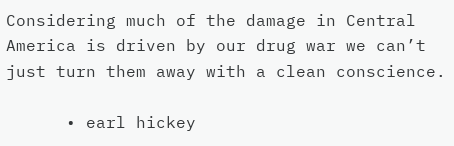Considering much of the damage in Central America is driven by our drug war we can’t just turn them away with a clean conscience.

      • earl hickey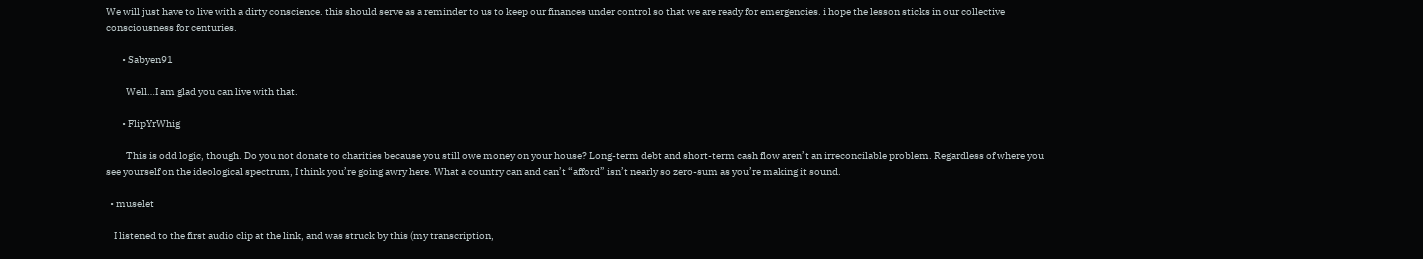We will just have to live with a dirty conscience. this should serve as a reminder to us to keep our finances under control so that we are ready for emergencies. i hope the lesson sticks in our collective consciousness for centuries.

        • Sabyen91

          Well…I am glad you can live with that.

        • FlipYrWhig

          This is odd logic, though. Do you not donate to charities because you still owe money on your house? Long-term debt and short-term cash flow aren’t an irreconcilable problem. Regardless of where you see yourself on the ideological spectrum, I think you’re going awry here. What a country can and can’t “afford” isn’t nearly so zero-sum as you’re making it sound.

  • muselet

    I listened to the first audio clip at the link, and was struck by this (my transcription,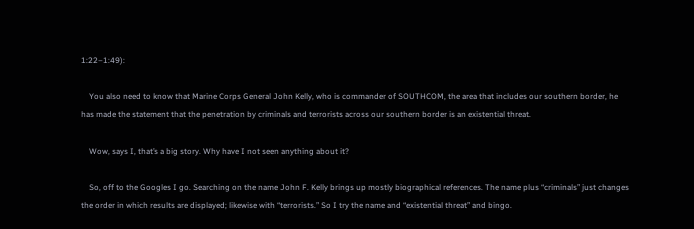1:22–1:49):

    You also need to know that Marine Corps General John Kelly, who is commander of SOUTHCOM, the area that includes our southern border, he has made the statement that the penetration by criminals and terrorists across our southern border is an existential threat.

    Wow, says I, that’s a big story. Why have I not seen anything about it?

    So, off to the Googles I go. Searching on the name John F. Kelly brings up mostly biographical references. The name plus “criminals” just changes the order in which results are displayed; likewise with “terrorists.” So I try the name and “existential threat” and bingo.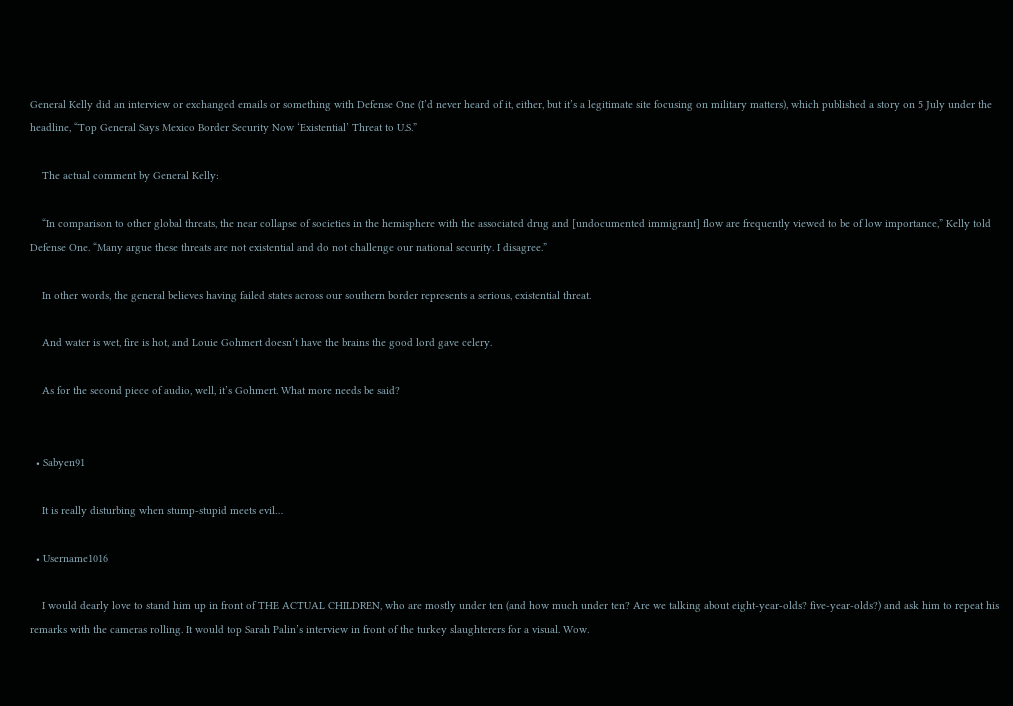General Kelly did an interview or exchanged emails or something with Defense One (I’d never heard of it, either, but it’s a legitimate site focusing on military matters), which published a story on 5 July under the headline, “Top General Says Mexico Border Security Now ‘Existential’ Threat to U.S.”

    The actual comment by General Kelly:

    “In comparison to other global threats, the near collapse of societies in the hemisphere with the associated drug and [undocumented immigrant] flow are frequently viewed to be of low importance,” Kelly told Defense One. “Many argue these threats are not existential and do not challenge our national security. I disagree.”

    In other words, the general believes having failed states across our southern border represents a serious, existential threat.

    And water is wet, fire is hot, and Louie Gohmert doesn’t have the brains the good lord gave celery.

    As for the second piece of audio, well, it’s Gohmert. What more needs be said?


  • Sabyen91

    It is really disturbing when stump-stupid meets evil…

  • Username1016

    I would dearly love to stand him up in front of THE ACTUAL CHILDREN, who are mostly under ten (and how much under ten? Are we talking about eight-year-olds? five-year-olds?) and ask him to repeat his remarks with the cameras rolling. It would top Sarah Palin’s interview in front of the turkey slaughterers for a visual. Wow.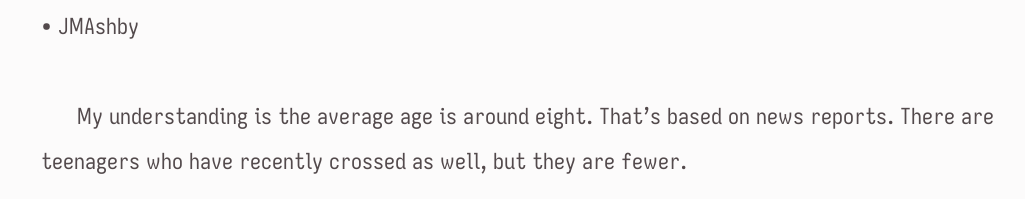• JMAshby

      My understanding is the average age is around eight. That’s based on news reports. There are teenagers who have recently crossed as well, but they are fewer.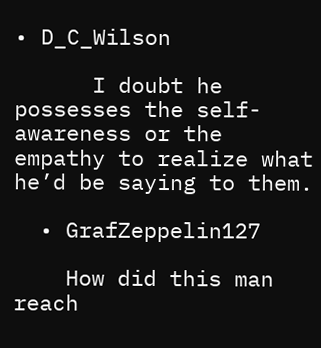• D_C_Wilson

      I doubt he possesses the self-awareness or the empathy to realize what he’d be saying to them.

  • GrafZeppelin127

    How did this man reach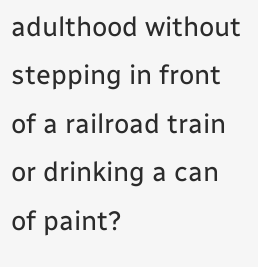adulthood without stepping in front of a railroad train or drinking a can of paint?